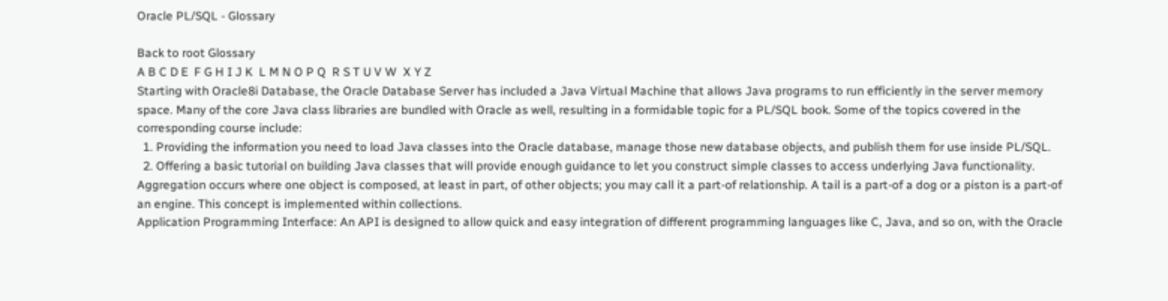Oracle PL/SQL - Glossary

Back to root Glossary
A B C D E  F G H I J K  L M N O P Q  R S T U V W  X Y Z
Starting with Oracle8i Database, the Oracle Database Server has included a Java Virtual Machine that allows Java programs to run efficiently in the server memory space. Many of the core Java class libraries are bundled with Oracle as well, resulting in a formidable topic for a PL/SQL book. Some of the topics covered in the corresponding course include:
  1. Providing the information you need to load Java classes into the Oracle database, manage those new database objects, and publish them for use inside PL/SQL.
  2. Offering a basic tutorial on building Java classes that will provide enough guidance to let you construct simple classes to access underlying Java functionality.
Aggregation occurs where one object is composed, at least in part, of other objects; you may call it a part-of relationship. A tail is a part-of a dog or a piston is a part-of an engine. This concept is implemented within collections.
Application Programming Interface: An API is designed to allow quick and easy integration of different programming languages like C, Java, and so on, with the Oracle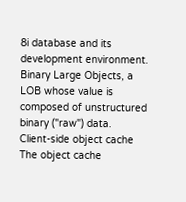8i database and its development environment.
Binary Large Objects, a LOB whose value is composed of unstructured binary ("raw") data.
Client-side object cache
The object cache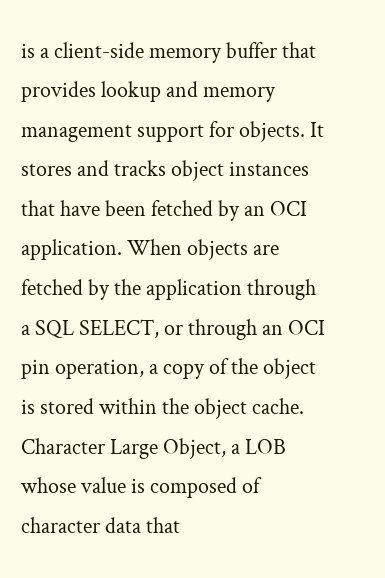is a client-side memory buffer that provides lookup and memory management support for objects. It stores and tracks object instances that have been fetched by an OCI application. When objects are fetched by the application through a SQL SELECT, or through an OCI pin operation, a copy of the object is stored within the object cache.
Character Large Object, a LOB whose value is composed of character data that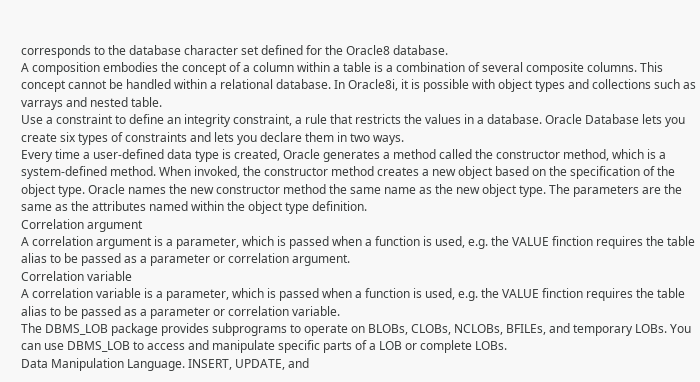corresponds to the database character set defined for the Oracle8 database.
A composition embodies the concept of a column within a table is a combination of several composite columns. This concept cannot be handled within a relational database. In Oracle8i, it is possible with object types and collections such as varrays and nested table.
Use a constraint to define an integrity constraint, a rule that restricts the values in a database. Oracle Database lets you create six types of constraints and lets you declare them in two ways.
Every time a user-defined data type is created, Oracle generates a method called the constructor method, which is a system-defined method. When invoked, the constructor method creates a new object based on the specification of the object type. Oracle names the new constructor method the same name as the new object type. The parameters are the same as the attributes named within the object type definition.
Correlation argument
A correlation argument is a parameter, which is passed when a function is used, e.g. the VALUE finction requires the table alias to be passed as a parameter or correlation argument.
Correlation variable
A correlation variable is a parameter, which is passed when a function is used, e.g. the VALUE finction requires the table alias to be passed as a parameter or correlation variable.
The DBMS_LOB package provides subprograms to operate on BLOBs, CLOBs, NCLOBs, BFILEs, and temporary LOBs. You can use DBMS_LOB to access and manipulate specific parts of a LOB or complete LOBs.
Data Manipulation Language. INSERT, UPDATE, and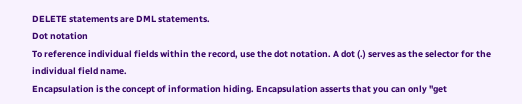DELETE statements are DML statements.
Dot notation
To reference individual fields within the record, use the dot notation. A dot (.) serves as the selector for the individual field name.
Encapsulation is the concept of information hiding. Encapsulation asserts that you can only "get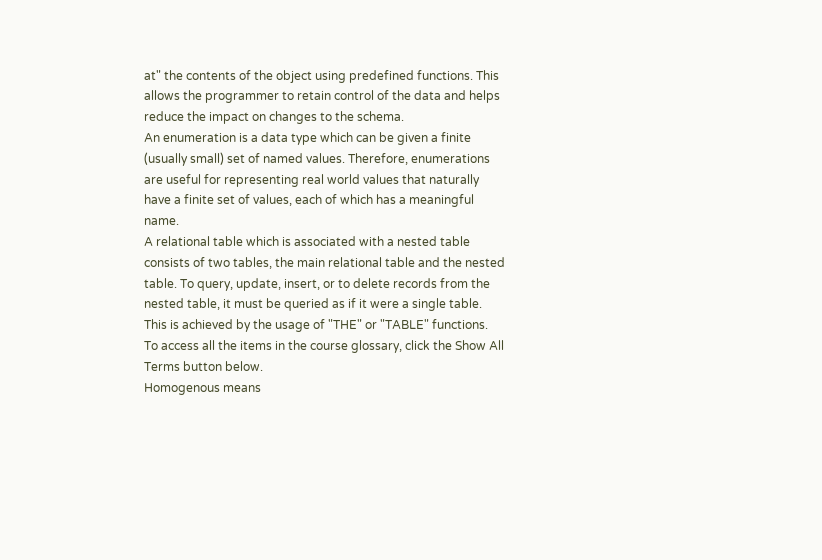at" the contents of the object using predefined functions. This allows the programmer to retain control of the data and helps reduce the impact on changes to the schema.
An enumeration is a data type which can be given a finite (usually small) set of named values. Therefore, enumerations are useful for representing real world values that naturally have a finite set of values, each of which has a meaningful name.
A relational table which is associated with a nested table consists of two tables, the main relational table and the nested table. To query, update, insert, or to delete records from the nested table, it must be queried as if it were a single table. This is achieved by the usage of "THE" or "TABLE" functions.
To access all the items in the course glossary, click the Show All Terms button below.
Homogenous means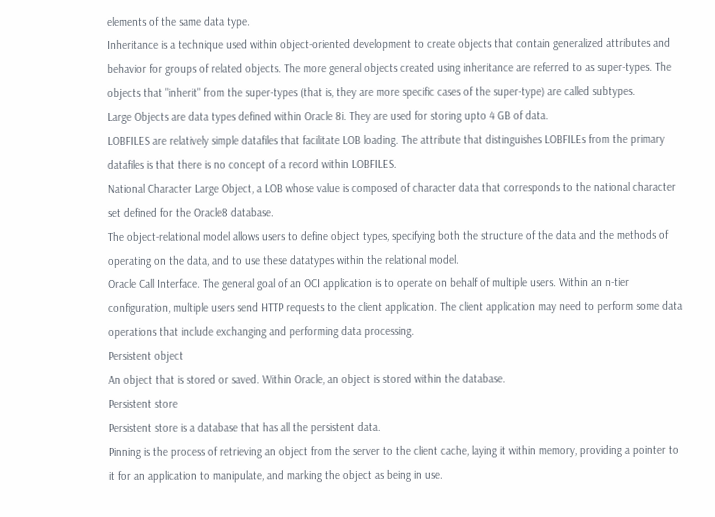elements of the same data type.
Inheritance is a technique used within object-oriented development to create objects that contain generalized attributes and behavior for groups of related objects. The more general objects created using inheritance are referred to as super-types. The objects that "inherit" from the super-types (that is, they are more specific cases of the super-type) are called subtypes.
Large Objects are data types defined within Oracle 8i. They are used for storing upto 4 GB of data.
LOBFILES are relatively simple datafiles that facilitate LOB loading. The attribute that distinguishes LOBFILEs from the primary datafiles is that there is no concept of a record within LOBFILES.
National Character Large Object, a LOB whose value is composed of character data that corresponds to the national character set defined for the Oracle8 database.
The object-relational model allows users to define object types, specifying both the structure of the data and the methods of operating on the data, and to use these datatypes within the relational model.
Oracle Call Interface. The general goal of an OCI application is to operate on behalf of multiple users. Within an n-tier configuration, multiple users send HTTP requests to the client application. The client application may need to perform some data operations that include exchanging and performing data processing.
Persistent object
An object that is stored or saved. Within Oracle, an object is stored within the database.
Persistent store
Persistent store is a database that has all the persistent data.
Pinning is the process of retrieving an object from the server to the client cache, laying it within memory, providing a pointer to it for an application to manipulate, and marking the object as being in use.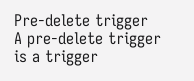Pre-delete trigger
A pre-delete trigger is a trigger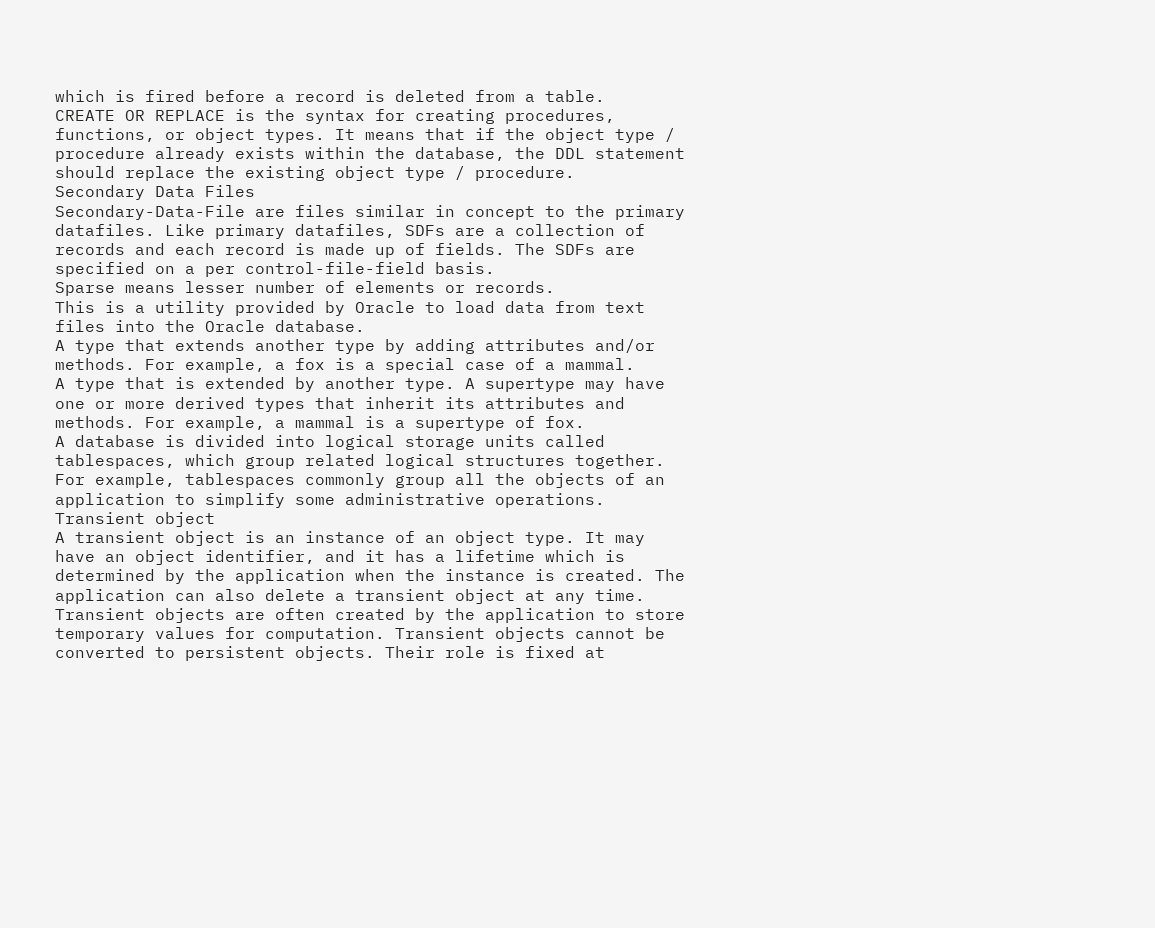which is fired before a record is deleted from a table.
CREATE OR REPLACE is the syntax for creating procedures, functions, or object types. It means that if the object type / procedure already exists within the database, the DDL statement should replace the existing object type / procedure.
Secondary Data Files
Secondary-Data-File are files similar in concept to the primary datafiles. Like primary datafiles, SDFs are a collection of records and each record is made up of fields. The SDFs are specified on a per control-file-field basis.
Sparse means lesser number of elements or records.
This is a utility provided by Oracle to load data from text files into the Oracle database.
A type that extends another type by adding attributes and/or methods. For example, a fox is a special case of a mammal.
A type that is extended by another type. A supertype may have one or more derived types that inherit its attributes and methods. For example, a mammal is a supertype of fox.
A database is divided into logical storage units called tablespaces, which group related logical structures together. For example, tablespaces commonly group all the objects of an application to simplify some administrative operations.
Transient object
A transient object is an instance of an object type. It may have an object identifier, and it has a lifetime which is determined by the application when the instance is created. The application can also delete a transient object at any time. Transient objects are often created by the application to store temporary values for computation. Transient objects cannot be converted to persistent objects. Their role is fixed at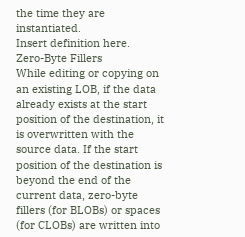the time they are instantiated.
Insert definition here.
Zero-Byte Fillers
While editing or copying on an existing LOB, if the data already exists at the start position of the destination, it is overwritten with the source data. If the start position of the destination is beyond the end of the current data, zero-byte fillers (for BLOBs) or spaces (for CLOBs) are written into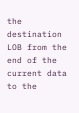the destination LOB from the end of the current data to the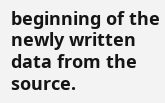beginning of the newly written data from the source.